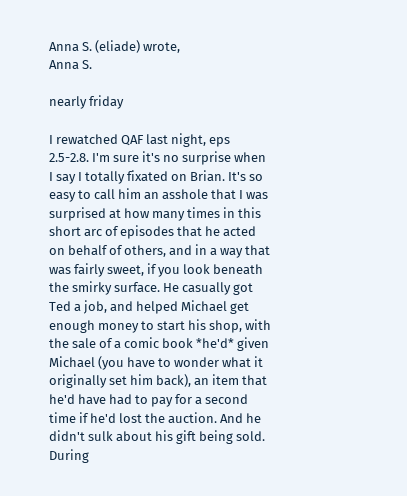Anna S. (eliade) wrote,
Anna S.

nearly friday

I rewatched QAF last night, eps 2.5-2.8. I'm sure it's no surprise when I say I totally fixated on Brian. It's so easy to call him an asshole that I was surprised at how many times in this short arc of episodes that he acted on behalf of others, and in a way that was fairly sweet, if you look beneath the smirky surface. He casually got Ted a job, and helped Michael get enough money to start his shop, with the sale of a comic book *he'd* given Michael (you have to wonder what it originally set him back), an item that he'd have had to pay for a second time if he'd lost the auction. And he didn't sulk about his gift being sold. During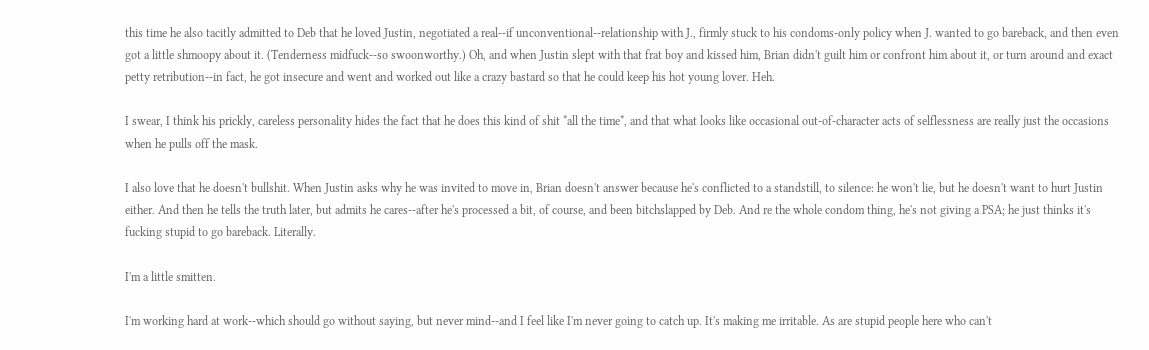this time he also tacitly admitted to Deb that he loved Justin, negotiated a real--if unconventional--relationship with J., firmly stuck to his condoms-only policy when J. wanted to go bareback, and then even got a little shmoopy about it. (Tenderness midfuck--so swoonworthy.) Oh, and when Justin slept with that frat boy and kissed him, Brian didn't guilt him or confront him about it, or turn around and exact petty retribution--in fact, he got insecure and went and worked out like a crazy bastard so that he could keep his hot young lover. Heh.

I swear, I think his prickly, careless personality hides the fact that he does this kind of shit *all the time*, and that what looks like occasional out-of-character acts of selflessness are really just the occasions when he pulls off the mask.

I also love that he doesn't bullshit. When Justin asks why he was invited to move in, Brian doesn't answer because he's conflicted to a standstill, to silence: he won't lie, but he doesn't want to hurt Justin either. And then he tells the truth later, but admits he cares--after he's processed a bit, of course, and been bitchslapped by Deb. And re the whole condom thing, he's not giving a PSA; he just thinks it's fucking stupid to go bareback. Literally.

I'm a little smitten.

I'm working hard at work--which should go without saying, but never mind--and I feel like I'm never going to catch up. It's making me irritable. As are stupid people here who can't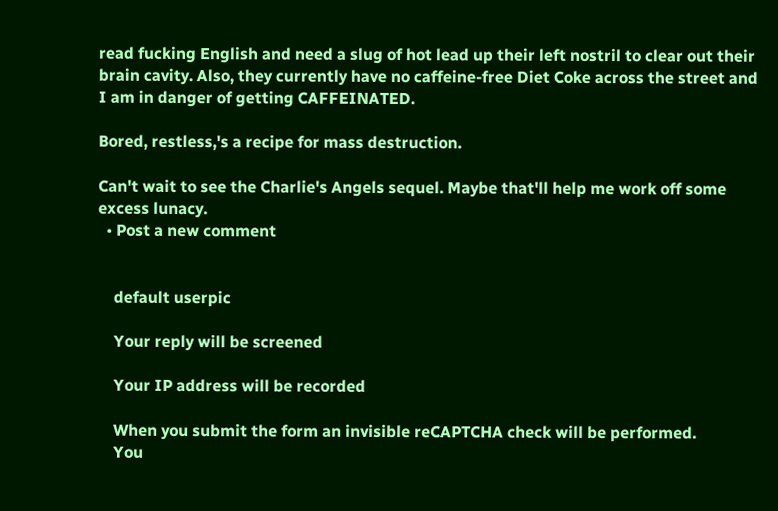read fucking English and need a slug of hot lead up their left nostril to clear out their brain cavity. Also, they currently have no caffeine-free Diet Coke across the street and I am in danger of getting CAFFEINATED.

Bored, restless,'s a recipe for mass destruction.

Can't wait to see the Charlie's Angels sequel. Maybe that'll help me work off some excess lunacy.
  • Post a new comment


    default userpic

    Your reply will be screened

    Your IP address will be recorded

    When you submit the form an invisible reCAPTCHA check will be performed.
    You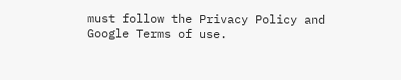must follow the Privacy Policy and Google Terms of use.